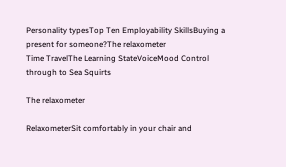Personality typesTop Ten Employability SkillsBuying a present for someone?The relaxometer
Time TravelThe Learning StateVoiceMood Control through to Sea Squirts

The relaxometer

RelaxometerSit comfortably in your chair and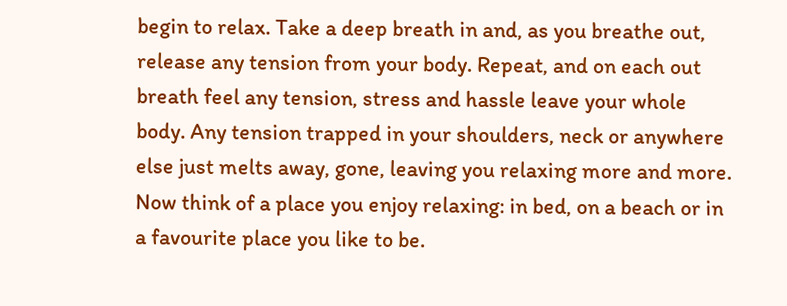begin to relax. Take a deep breath in and, as you breathe out, release any tension from your body. Repeat, and on each out breath feel any tension, stress and hassle leave your whole body. Any tension trapped in your shoulders, neck or anywhere else just melts away, gone, leaving you relaxing more and more. Now think of a place you enjoy relaxing: in bed, on a beach or in a favourite place you like to be.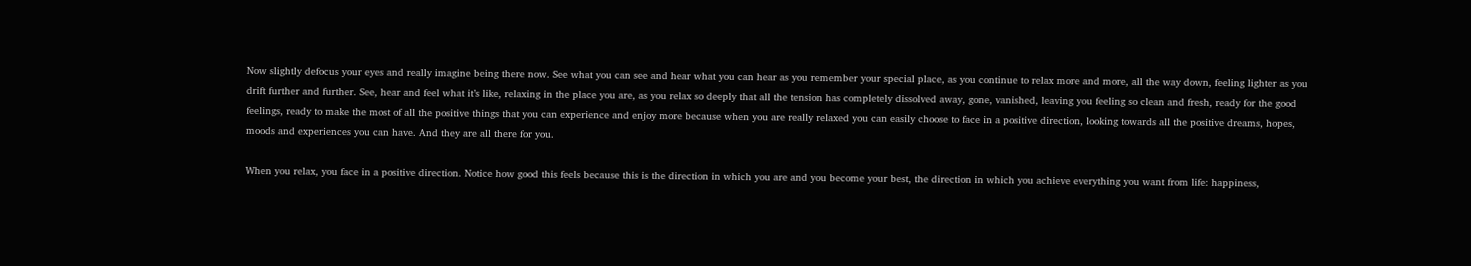Now slightly defocus your eyes and really imagine being there now. See what you can see and hear what you can hear as you remember your special place, as you continue to relax more and more, all the way down, feeling lighter as you drift further and further. See, hear and feel what it’s like, relaxing in the place you are, as you relax so deeply that all the tension has completely dissolved away, gone, vanished, leaving you feeling so clean and fresh, ready for the good feelings, ready to make the most of all the positive things that you can experience and enjoy more because when you are really relaxed you can easily choose to face in a positive direction, looking towards all the positive dreams, hopes, moods and experiences you can have. And they are all there for you.

When you relax, you face in a positive direction. Notice how good this feels because this is the direction in which you are and you become your best, the direction in which you achieve everything you want from life: happiness,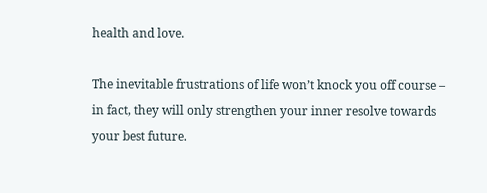health and love.

The inevitable frustrations of life won’t knock you off course – in fact, they will only strengthen your inner resolve towards your best future.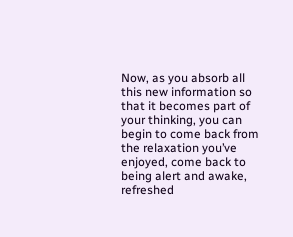Now, as you absorb all this new information so that it becomes part of your thinking, you can begin to come back from the relaxation you’ve enjoyed, come back to being alert and awake, refreshed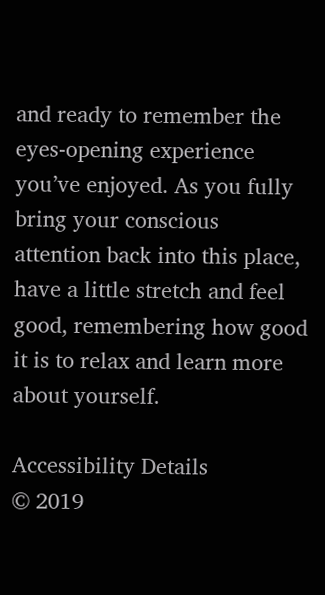and ready to remember the eyes-opening experience you’ve enjoyed. As you fully bring your conscious attention back into this place, have a little stretch and feel good, remembering how good it is to relax and learn more about yourself.

Accessibility Details
© 2019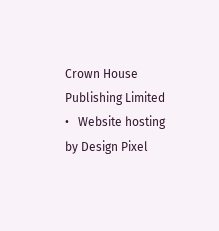Crown House Publishing Limited   •   Website hosting by Design Pixel